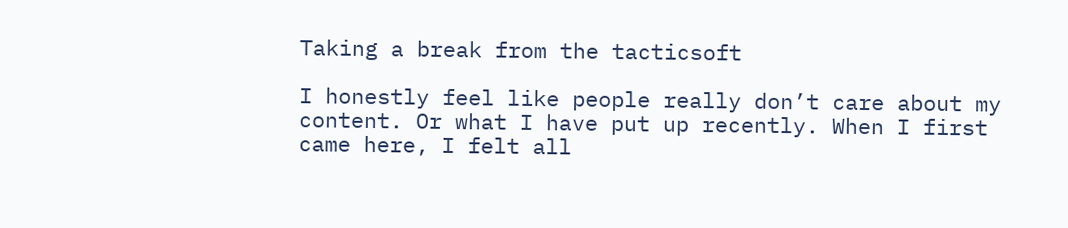Taking a break from the tacticsoft

I honestly feel like people really don’t care about my content. Or what I have put up recently. When I first came here, I felt all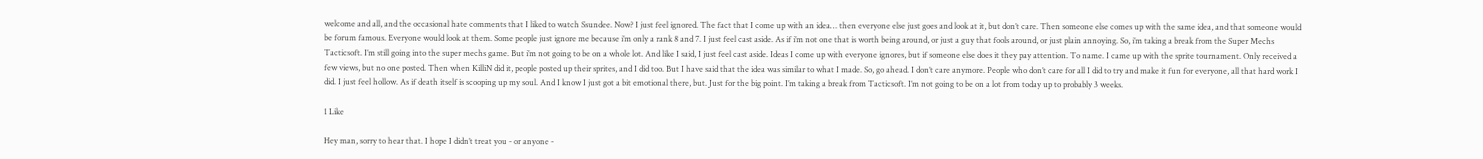welcome and all, and the occasional hate comments that I liked to watch Ssundee. Now? I just feel ignored. The fact that I come up with an idea… then everyone else just goes and look at it, but don’t care. Then someone else comes up with the same idea, and that someone would be forum famous. Everyone would look at them. Some people just ignore me because i’m only a rank 8 and 7. I just feel cast aside. As if i’m not one that is worth being around, or just a guy that fools around, or just plain annoying. So, i’m taking a break from the Super Mechs Tacticsoft. I’m still going into the super mechs game. But i’m not going to be on a whole lot. And like I said, I just feel cast aside. Ideas I come up with everyone ignores, but if someone else does it they pay attention. To name. I came up with the sprite tournament. Only received a few views, but no one posted. Then when KilliN did it, people posted up their sprites, and I did too. But I have said that the idea was similar to what I made. So, go ahead. I don’t care anymore. People who don’t care for all I did to try and make it fun for everyone, all that hard work I did. I just feel hollow. As if death itself is scooping up my soul. And I know I just got a bit emotional there, but. Just for the big point. I’m taking a break from Tacticsoft. I’m not going to be on a lot from today up to probably 3 weeks.

1 Like

Hey man, sorry to hear that. I hope I didn’t treat you - or anyone -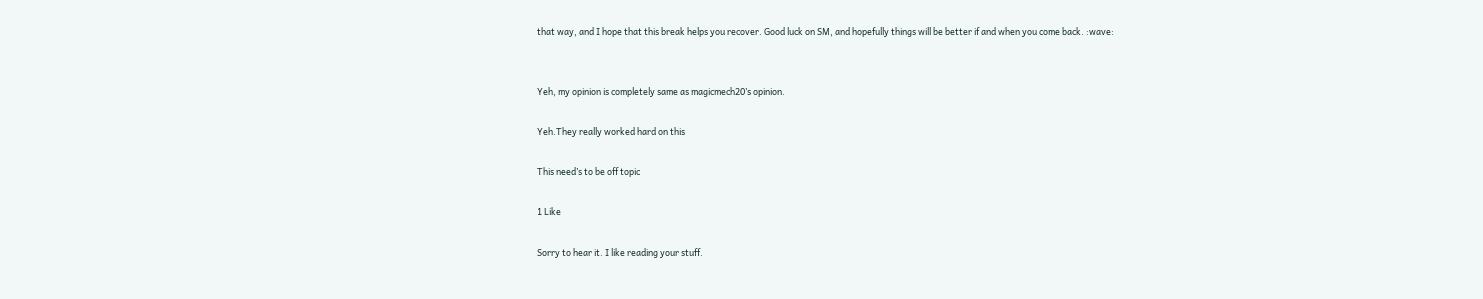that way, and I hope that this break helps you recover. Good luck on SM, and hopefully things will be better if and when you come back. :wave:


Yeh, my opinion is completely same as magicmech20’s opinion.

Yeh.They really worked hard on this

This need’s to be off topic

1 Like

Sorry to hear it. I like reading your stuff.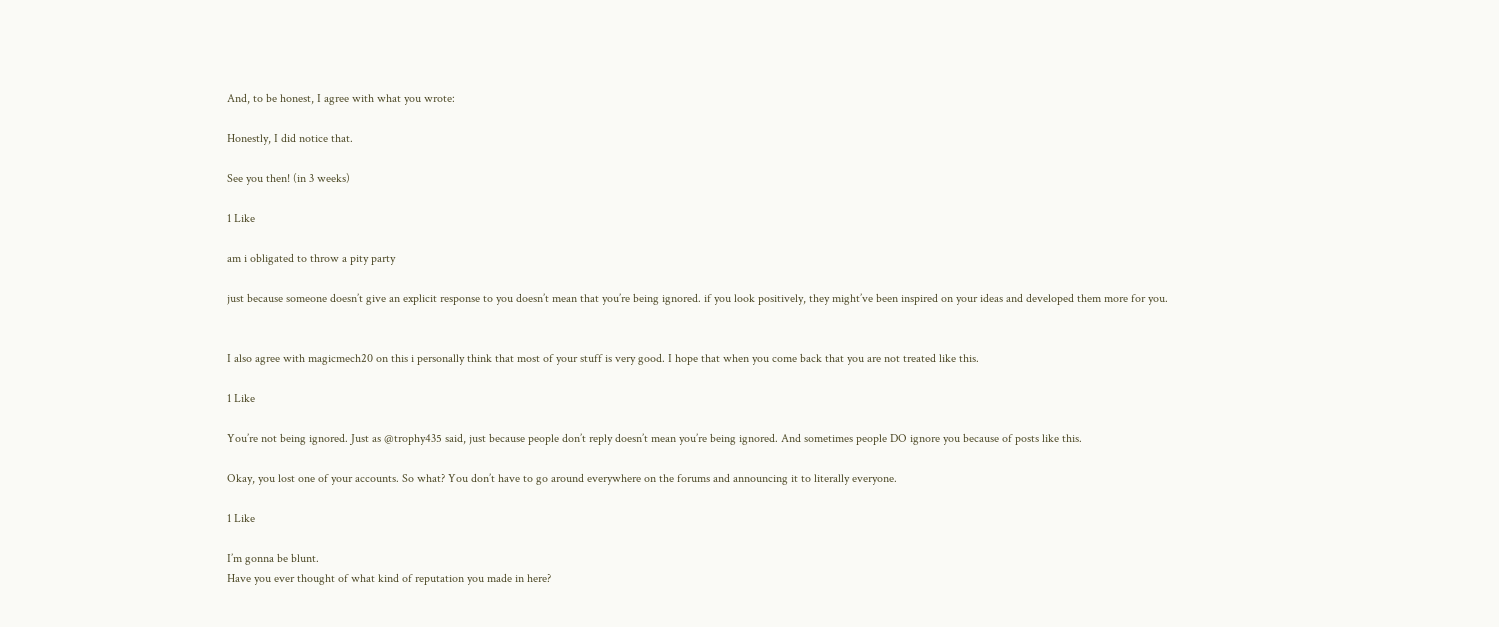And, to be honest, I agree with what you wrote:

Honestly, I did notice that.

See you then! (in 3 weeks)

1 Like

am i obligated to throw a pity party

just because someone doesn’t give an explicit response to you doesn’t mean that you’re being ignored. if you look positively, they might’ve been inspired on your ideas and developed them more for you.


I also agree with magicmech20 on this i personally think that most of your stuff is very good. I hope that when you come back that you are not treated like this.

1 Like

You’re not being ignored. Just as @trophy435 said, just because people don’t reply doesn’t mean you’re being ignored. And sometimes people DO ignore you because of posts like this.

Okay, you lost one of your accounts. So what? You don’t have to go around everywhere on the forums and announcing it to literally everyone.

1 Like

I’m gonna be blunt.
Have you ever thought of what kind of reputation you made in here?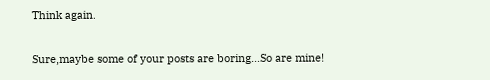Think again.

Sure,maybe some of your posts are boring…So are mine!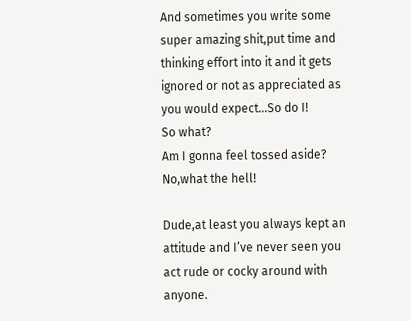And sometimes you write some super amazing shit,put time and thinking effort into it and it gets ignored or not as appreciated as you would expect…So do I!
So what?
Am I gonna feel tossed aside?
No,what the hell!

Dude,at least you always kept an attitude and I’ve never seen you act rude or cocky around with anyone.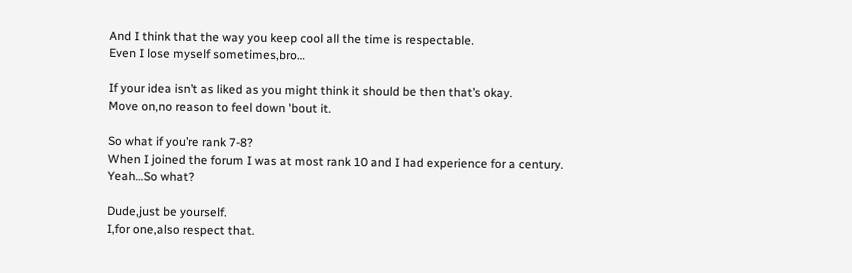And I think that the way you keep cool all the time is respectable.
Even I lose myself sometimes,bro…

If your idea isn’t as liked as you might think it should be then that’s okay.
Move on,no reason to feel down 'bout it.

So what if you’re rank 7-8?
When I joined the forum I was at most rank 10 and I had experience for a century.
Yeah…So what?

Dude,just be yourself.
I,for one,also respect that.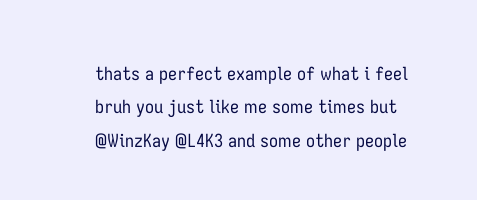thats a perfect example of what i feel bruh you just like me some times but @WinzKay @L4K3 and some other people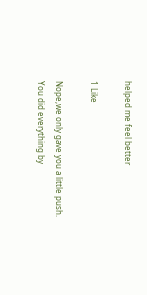helped me feel better

1 Like

Nope,we only gave you a little push.
You did everything by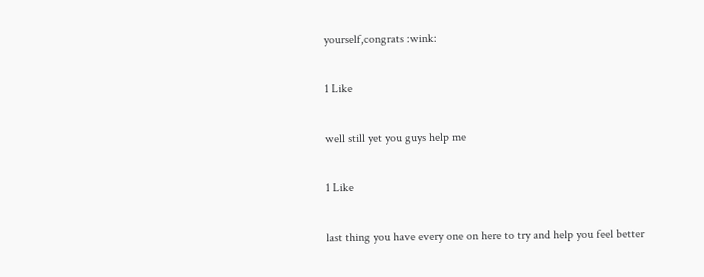yourself,congrats :wink:

1 Like

well still yet you guys help me

1 Like

last thing you have every one on here to try and help you feel better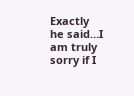Exactly he said…I am truly sorry if I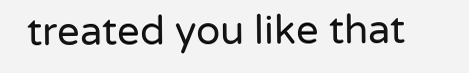treated you like that